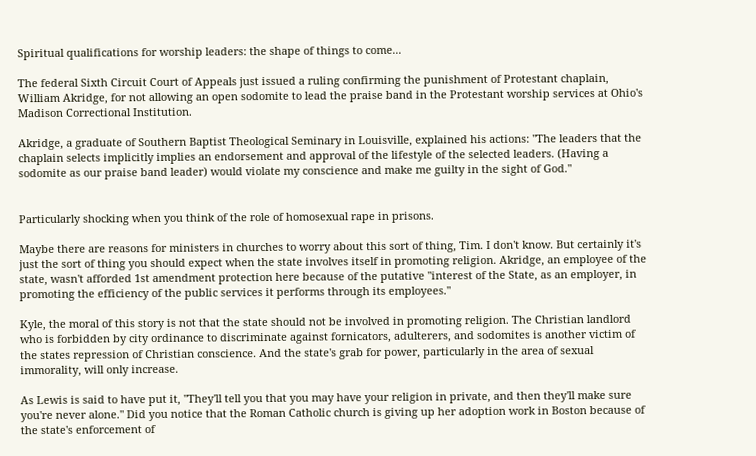Spiritual qualifications for worship leaders: the shape of things to come...

The federal Sixth Circuit Court of Appeals just issued a ruling confirming the punishment of Protestant chaplain, William Akridge, for not allowing an open sodomite to lead the praise band in the Protestant worship services at Ohio's Madison Correctional Institution.

Akridge, a graduate of Southern Baptist Theological Seminary in Louisville, explained his actions: "The leaders that the chaplain selects implicitly implies an endorsement and approval of the lifestyle of the selected leaders. (Having a sodomite as our praise band leader) would violate my conscience and make me guilty in the sight of God."


Particularly shocking when you think of the role of homosexual rape in prisons.

Maybe there are reasons for ministers in churches to worry about this sort of thing, Tim. I don't know. But certainly it's just the sort of thing you should expect when the state involves itself in promoting religion. Akridge, an employee of the state, wasn't afforded 1st amendment protection here because of the putative "interest of the State, as an employer, in promoting the efficiency of the public services it performs through its employees."

Kyle, the moral of this story is not that the state should not be involved in promoting religion. The Christian landlord who is forbidden by city ordinance to discriminate against fornicators, adulterers, and sodomites is another victim of the states repression of Christian conscience. And the state's grab for power, particularly in the area of sexual immorality, will only increase.

As Lewis is said to have put it, "They'll tell you that you may have your religion in private, and then they'll make sure you're never alone." Did you notice that the Roman Catholic church is giving up her adoption work in Boston because of the state's enforcement of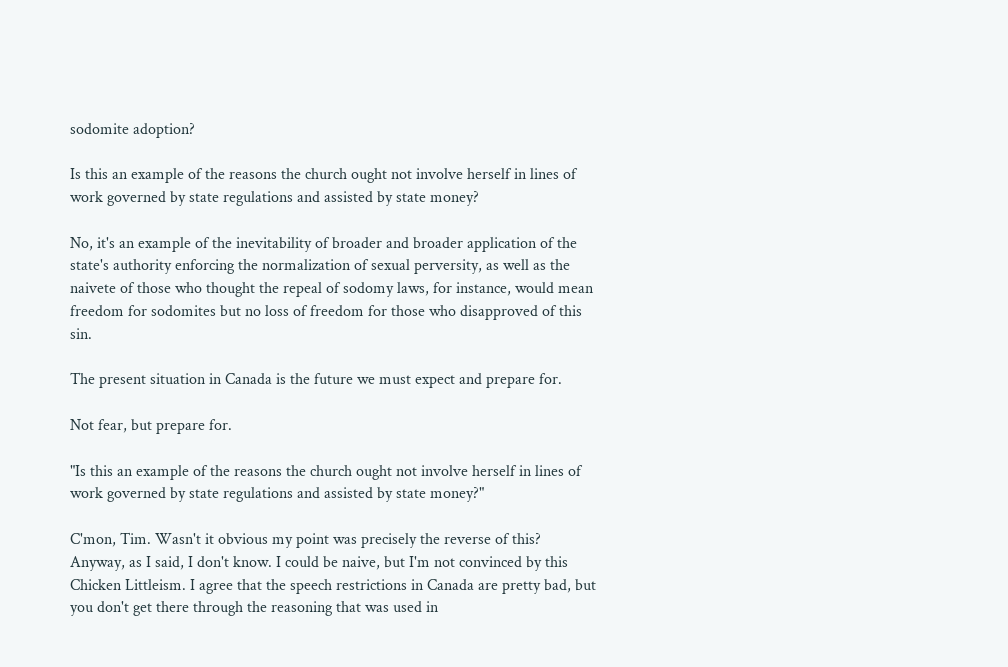sodomite adoption?

Is this an example of the reasons the church ought not involve herself in lines of work governed by state regulations and assisted by state money?

No, it's an example of the inevitability of broader and broader application of the state's authority enforcing the normalization of sexual perversity, as well as the naivete of those who thought the repeal of sodomy laws, for instance, would mean freedom for sodomites but no loss of freedom for those who disapproved of this sin.

The present situation in Canada is the future we must expect and prepare for.

Not fear, but prepare for.

"Is this an example of the reasons the church ought not involve herself in lines of work governed by state regulations and assisted by state money?"

C'mon, Tim. Wasn't it obvious my point was precisely the reverse of this? Anyway, as I said, I don't know. I could be naive, but I'm not convinced by this Chicken Littleism. I agree that the speech restrictions in Canada are pretty bad, but you don't get there through the reasoning that was used in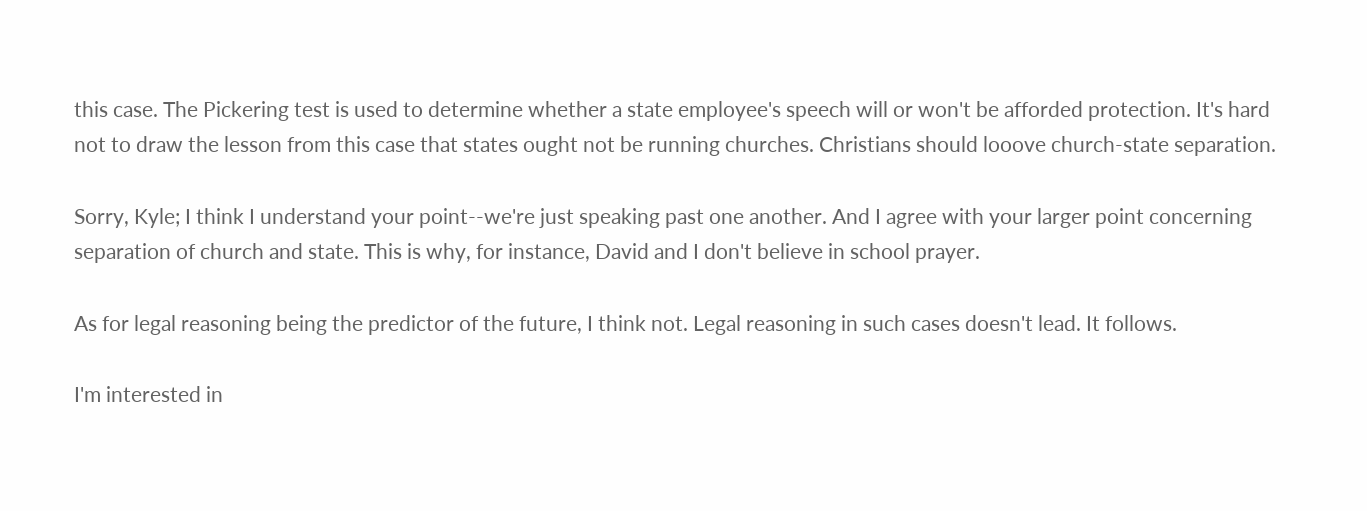this case. The Pickering test is used to determine whether a state employee's speech will or won't be afforded protection. It's hard not to draw the lesson from this case that states ought not be running churches. Christians should looove church-state separation.

Sorry, Kyle; I think I understand your point--we're just speaking past one another. And I agree with your larger point concerning separation of church and state. This is why, for instance, David and I don't believe in school prayer.

As for legal reasoning being the predictor of the future, I think not. Legal reasoning in such cases doesn't lead. It follows.

I'm interested in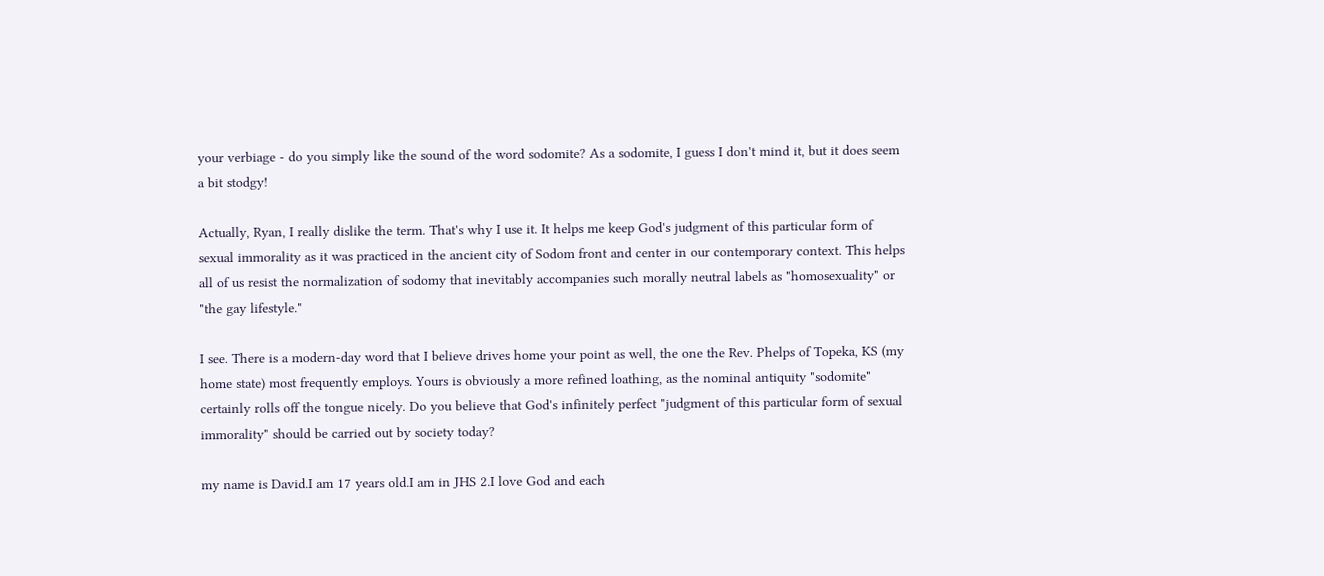your verbiage - do you simply like the sound of the word sodomite? As a sodomite, I guess I don't mind it, but it does seem a bit stodgy!

Actually, Ryan, I really dislike the term. That's why I use it. It helps me keep God's judgment of this particular form of sexual immorality as it was practiced in the ancient city of Sodom front and center in our contemporary context. This helps all of us resist the normalization of sodomy that inevitably accompanies such morally neutral labels as "homosexuality" or "the gay lifestyle."

I see. There is a modern-day word that I believe drives home your point as well, the one the Rev. Phelps of Topeka, KS (my home state) most frequently employs. Yours is obviously a more refined loathing, as the nominal antiquity "sodomite" certainly rolls off the tongue nicely. Do you believe that God's infinitely perfect "judgment of this particular form of sexual immorality" should be carried out by society today?

my name is David.I am 17 years old.I am in JHS 2.I love God and each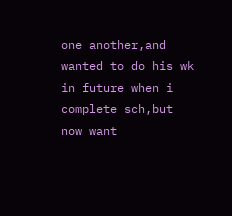one another,and wanted to do his wk in future when i complete sch,but now want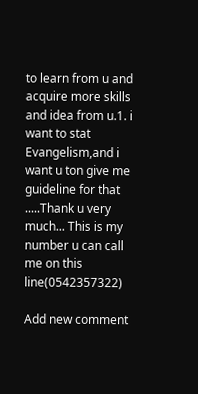to learn from u and acquire more skills and idea from u.1. i want to stat Evangelism,and i want u ton give me guideline for that .....Thank u very much... This is my number u can call me on this line(0542357322)

Add new comment